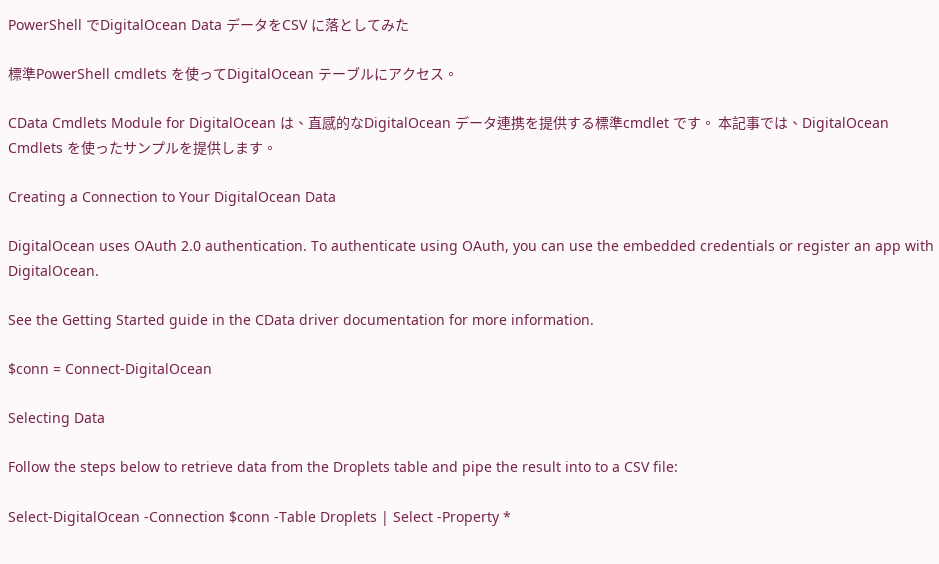PowerShell でDigitalOcean Data データをCSV に落としてみた

標準PowerShell cmdlets を使ってDigitalOcean テーブルにアクセス。

CData Cmdlets Module for DigitalOcean は、直感的なDigitalOcean データ連携を提供する標準cmdlet です。 本記事では、DigitalOcean Cmdlets を使ったサンプルを提供します。

Creating a Connection to Your DigitalOcean Data

DigitalOcean uses OAuth 2.0 authentication. To authenticate using OAuth, you can use the embedded credentials or register an app with DigitalOcean.

See the Getting Started guide in the CData driver documentation for more information.

$conn = Connect-DigitalOcean

Selecting Data

Follow the steps below to retrieve data from the Droplets table and pipe the result into to a CSV file:

Select-DigitalOcean -Connection $conn -Table Droplets | Select -Property *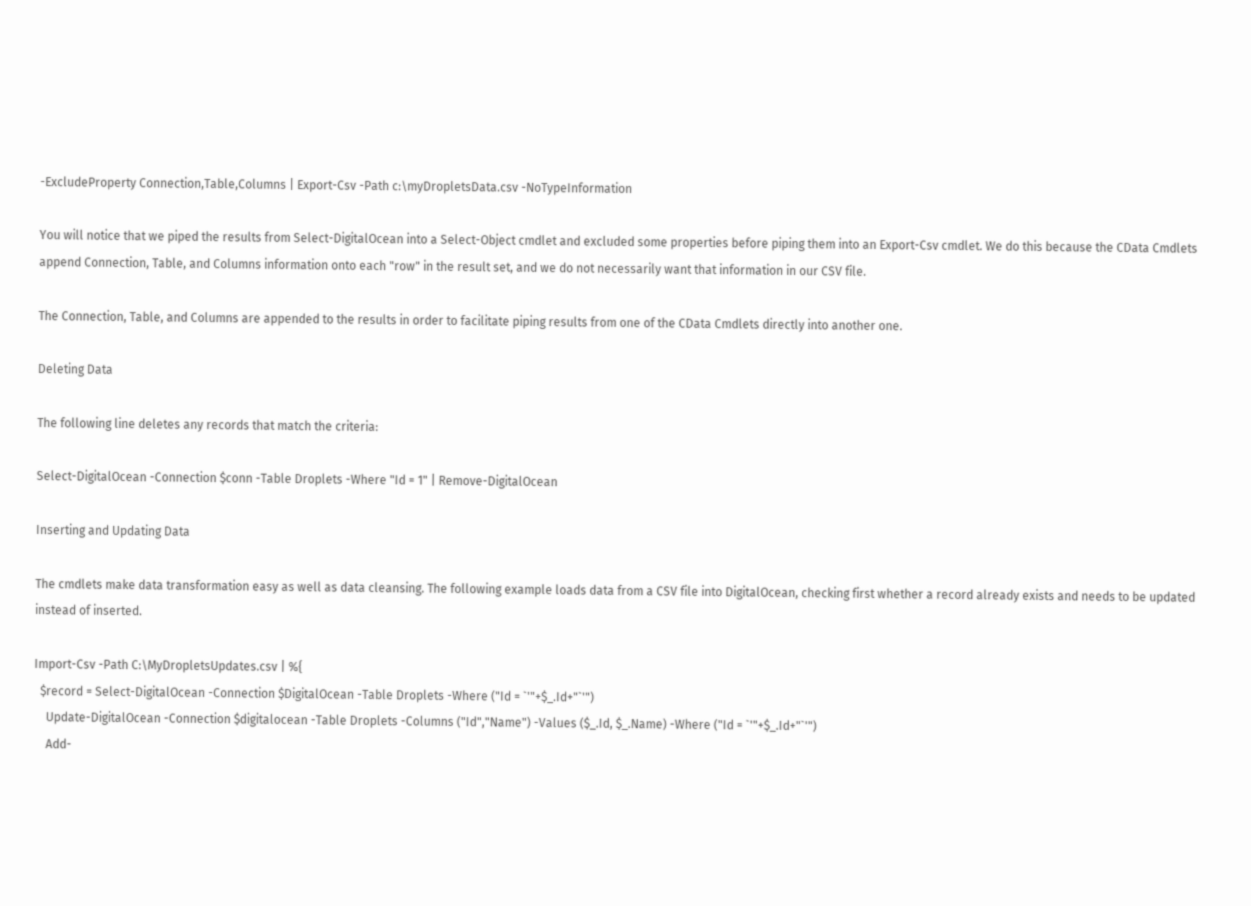-ExcludeProperty Connection,Table,Columns | Export-Csv -Path c:\myDropletsData.csv -NoTypeInformation

You will notice that we piped the results from Select-DigitalOcean into a Select-Object cmdlet and excluded some properties before piping them into an Export-Csv cmdlet. We do this because the CData Cmdlets append Connection, Table, and Columns information onto each "row" in the result set, and we do not necessarily want that information in our CSV file.

The Connection, Table, and Columns are appended to the results in order to facilitate piping results from one of the CData Cmdlets directly into another one.

Deleting Data

The following line deletes any records that match the criteria:

Select-DigitalOcean -Connection $conn -Table Droplets -Where "Id = 1" | Remove-DigitalOcean

Inserting and Updating Data

The cmdlets make data transformation easy as well as data cleansing. The following example loads data from a CSV file into DigitalOcean, checking first whether a record already exists and needs to be updated instead of inserted.

Import-Csv -Path C:\MyDropletsUpdates.csv | %{
  $record = Select-DigitalOcean -Connection $DigitalOcean -Table Droplets -Where ("Id = `'"+$_.Id+"`'")
    Update-DigitalOcean -Connection $digitalocean -Table Droplets -Columns ("Id","Name") -Values ($_.Id, $_.Name) -Where ("Id = `'"+$_.Id+"`'")
    Add-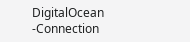DigitalOcean -Connection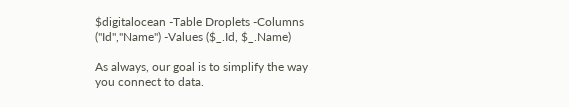$digitalocean -Table Droplets -Columns ("Id","Name") -Values ($_.Id, $_.Name)

As always, our goal is to simplify the way you connect to data.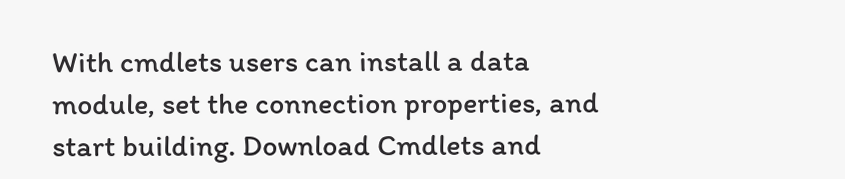With cmdlets users can install a data module, set the connection properties, and start building. Download Cmdlets and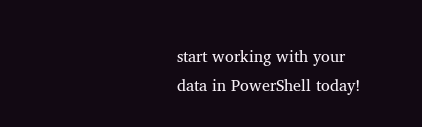start working with your data in PowerShell today!